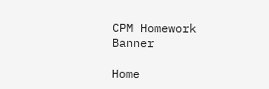CPM Homework Banner

Home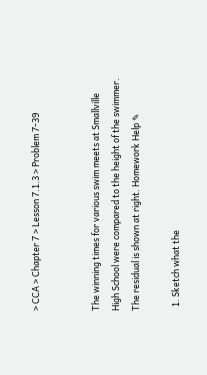> CCA > Chapter 7 > Lesson 7.1.3 > Problem 7-39


The winning times for various swim meets at Smallville High School were compared to the height of the swimmer. The residual is shown at right. Homework Help ✎

  1. Sketch what the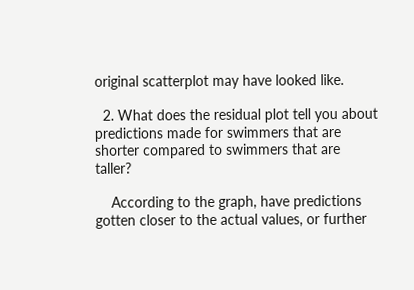original scatterplot may have looked like.

  2. What does the residual plot tell you about predictions made for swimmers that are shorter compared to swimmers that are taller?

    According to the graph, have predictions gotten closer to the actual values, or further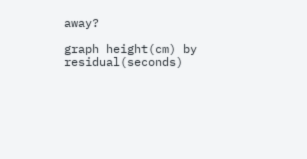away?

graph height(cm) by residual(seconds)